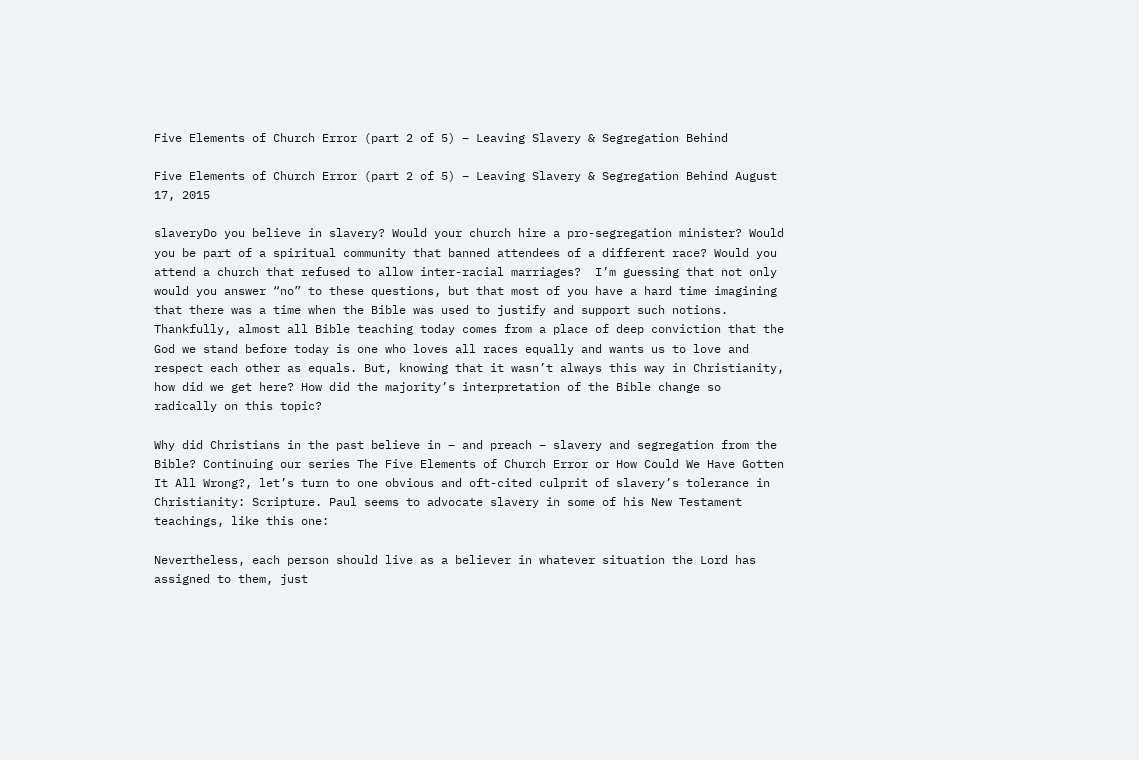Five Elements of Church Error (part 2 of 5) – Leaving Slavery & Segregation Behind

Five Elements of Church Error (part 2 of 5) – Leaving Slavery & Segregation Behind August 17, 2015

slaveryDo you believe in slavery? Would your church hire a pro-segregation minister? Would you be part of a spiritual community that banned attendees of a different race? Would you attend a church that refused to allow inter-racial marriages?  I’m guessing that not only would you answer “no” to these questions, but that most of you have a hard time imagining that there was a time when the Bible was used to justify and support such notions. Thankfully, almost all Bible teaching today comes from a place of deep conviction that the God we stand before today is one who loves all races equally and wants us to love and respect each other as equals. But, knowing that it wasn’t always this way in Christianity, how did we get here? How did the majority’s interpretation of the Bible change so radically on this topic?

Why did Christians in the past believe in – and preach – slavery and segregation from the Bible? Continuing our series The Five Elements of Church Error or How Could We Have Gotten It All Wrong?, let’s turn to one obvious and oft-cited culprit of slavery’s tolerance in Christianity: Scripture. Paul seems to advocate slavery in some of his New Testament teachings, like this one:

Nevertheless, each person should live as a believer in whatever situation the Lord has assigned to them, just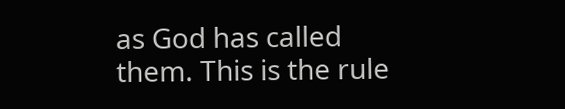as God has called them. This is the rule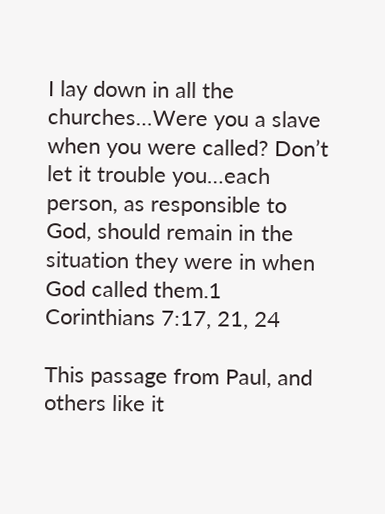I lay down in all the churches…Were you a slave when you were called? Don’t let it trouble you…each person, as responsible to God, should remain in the situation they were in when God called them.1 Corinthians 7:17, 21, 24

This passage from Paul, and others like it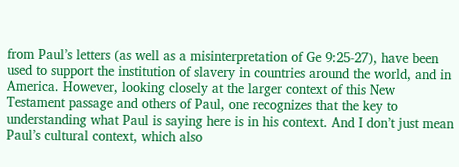from Paul’s letters (as well as a misinterpretation of Ge 9:25-27), have been used to support the institution of slavery in countries around the world, and in America. However, looking closely at the larger context of this New Testament passage and others of Paul, one recognizes that the key to understanding what Paul is saying here is in his context. And I don’t just mean Paul’s cultural context, which also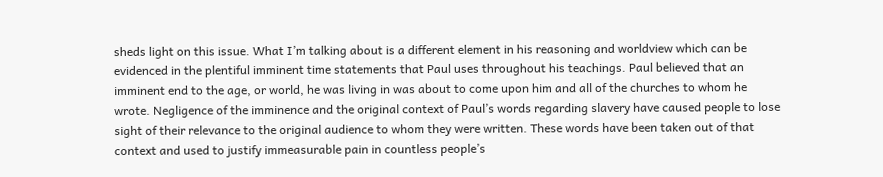sheds light on this issue. What I’m talking about is a different element in his reasoning and worldview which can be evidenced in the plentiful imminent time statements that Paul uses throughout his teachings. Paul believed that an imminent end to the age, or world, he was living in was about to come upon him and all of the churches to whom he wrote. Negligence of the imminence and the original context of Paul’s words regarding slavery have caused people to lose sight of their relevance to the original audience to whom they were written. These words have been taken out of that context and used to justify immeasurable pain in countless people’s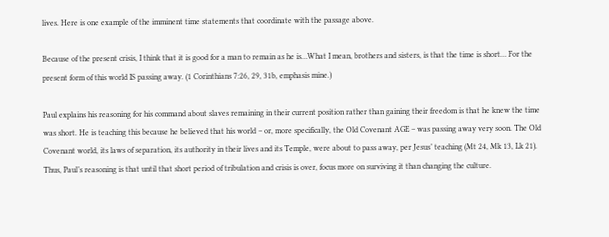lives. Here is one example of the imminent time statements that coordinate with the passage above.

Because of the present crisis, I think that it is good for a man to remain as he is…What I mean, brothers and sisters, is that the time is short… For the present form of this world IS passing away. (1 Corinthians 7:26, 29, 31b, emphasis mine.)

Paul explains his reasoning for his command about slaves remaining in their current position rather than gaining their freedom is that he knew the time was short. He is teaching this because he believed that his world – or, more specifically, the Old Covenant AGE – was passing away very soon. The Old Covenant world, its laws of separation, its authority in their lives and its Temple, were about to pass away, per Jesus’ teaching (Mt 24, Mk 13, Lk 21). Thus, Paul’s reasoning is that until that short period of tribulation and crisis is over, focus more on surviving it than changing the culture.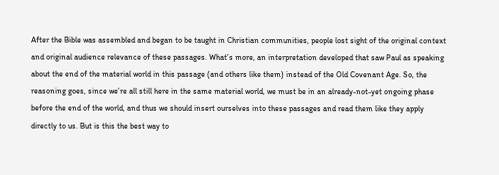After the Bible was assembled and began to be taught in Christian communities, people lost sight of the original context and original audience relevance of these passages. What’s more, an interpretation developed that saw Paul as speaking about the end of the material world in this passage (and others like them) instead of the Old Covenant Age. So, the reasoning goes, since we’re all still here in the same material world, we must be in an already-not-yet ongoing phase before the end of the world, and thus we should insert ourselves into these passages and read them like they apply directly to us. But is this the best way to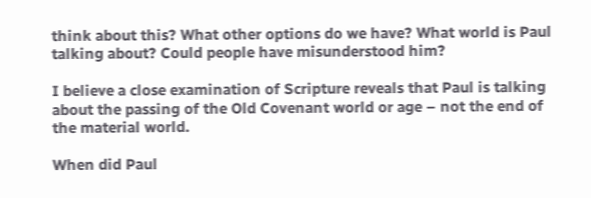think about this? What other options do we have? What world is Paul talking about? Could people have misunderstood him?

I believe a close examination of Scripture reveals that Paul is talking about the passing of the Old Covenant world or age – not the end of the material world.

When did Paul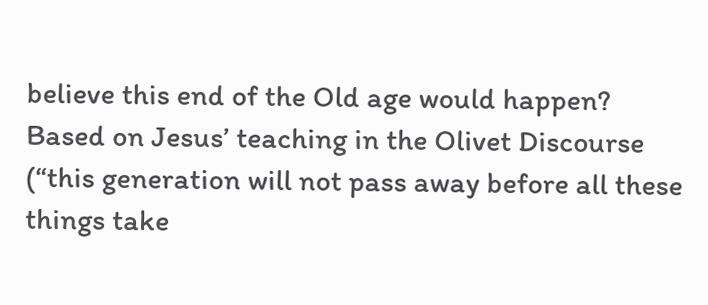believe this end of the Old age would happen? Based on Jesus’ teaching in the Olivet Discourse (“this generation will not pass away before all these things take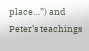place…”) and Peter’s teachings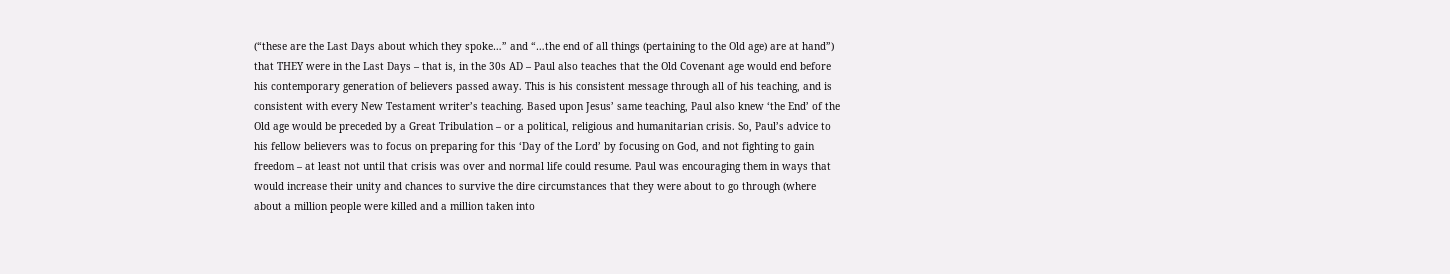(“these are the Last Days about which they spoke…” and “…the end of all things (pertaining to the Old age) are at hand”) that THEY were in the Last Days – that is, in the 30s AD – Paul also teaches that the Old Covenant age would end before his contemporary generation of believers passed away. This is his consistent message through all of his teaching, and is consistent with every New Testament writer’s teaching. Based upon Jesus’ same teaching, Paul also knew ‘the End’ of the Old age would be preceded by a Great Tribulation – or a political, religious and humanitarian crisis. So, Paul’s advice to his fellow believers was to focus on preparing for this ‘Day of the Lord’ by focusing on God, and not fighting to gain freedom – at least not until that crisis was over and normal life could resume. Paul was encouraging them in ways that would increase their unity and chances to survive the dire circumstances that they were about to go through (where about a million people were killed and a million taken into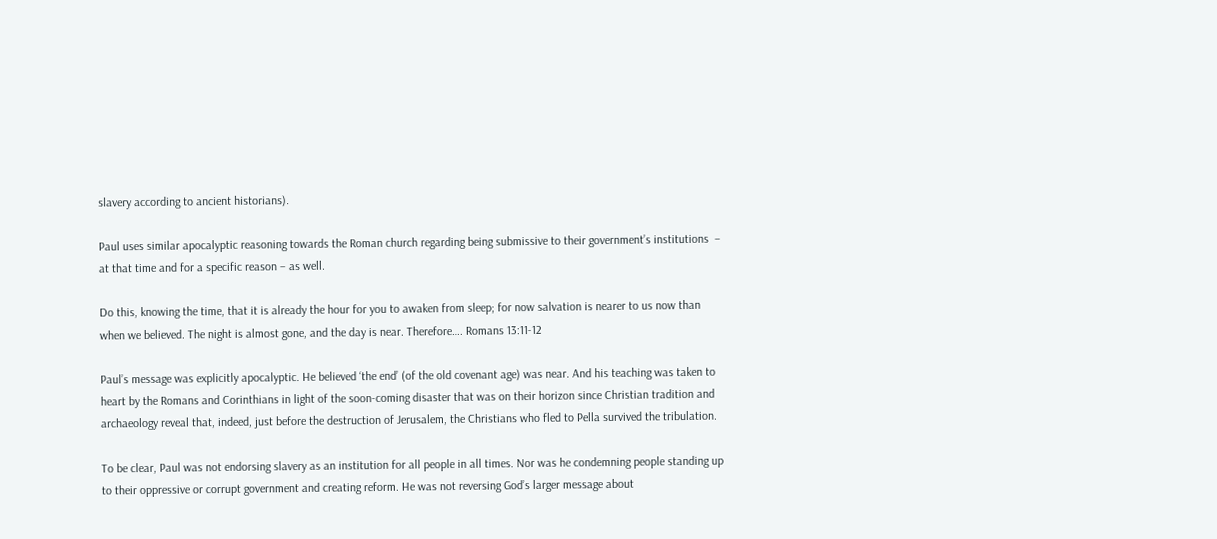slavery according to ancient historians).

Paul uses similar apocalyptic reasoning towards the Roman church regarding being submissive to their government’s institutions  – at that time and for a specific reason – as well.

Do this, knowing the time, that it is already the hour for you to awaken from sleep; for now salvation is nearer to us now than when we believed. The night is almost gone, and the day is near. Therefore…. Romans 13:11-12

Paul’s message was explicitly apocalyptic. He believed ‘the end’ (of the old covenant age) was near. And his teaching was taken to heart by the Romans and Corinthians in light of the soon-coming disaster that was on their horizon since Christian tradition and archaeology reveal that, indeed, just before the destruction of Jerusalem, the Christians who fled to Pella survived the tribulation.

To be clear, Paul was not endorsing slavery as an institution for all people in all times. Nor was he condemning people standing up to their oppressive or corrupt government and creating reform. He was not reversing God’s larger message about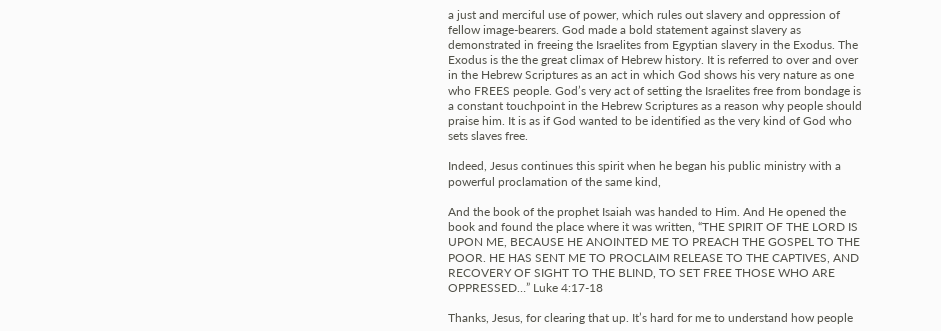a just and merciful use of power, which rules out slavery and oppression of fellow image-bearers. God made a bold statement against slavery as demonstrated in freeing the Israelites from Egyptian slavery in the Exodus. The Exodus is the the great climax of Hebrew history. It is referred to over and over in the Hebrew Scriptures as an act in which God shows his very nature as one who FREES people. God’s very act of setting the Israelites free from bondage is a constant touchpoint in the Hebrew Scriptures as a reason why people should praise him. It is as if God wanted to be identified as the very kind of God who sets slaves free.

Indeed, Jesus continues this spirit when he began his public ministry with a powerful proclamation of the same kind,

And the book of the prophet Isaiah was handed to Him. And He opened the book and found the place where it was written, “THE SPIRIT OF THE LORD IS UPON ME, BECAUSE HE ANOINTED ME TO PREACH THE GOSPEL TO THE POOR. HE HAS SENT ME TO PROCLAIM RELEASE TO THE CAPTIVES, AND RECOVERY OF SIGHT TO THE BLIND, TO SET FREE THOSE WHO ARE OPPRESSED…” Luke 4:17-18

Thanks, Jesus, for clearing that up. It’s hard for me to understand how people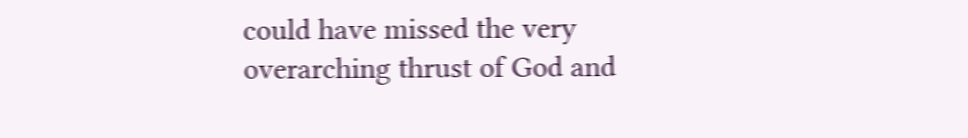could have missed the very overarching thrust of God and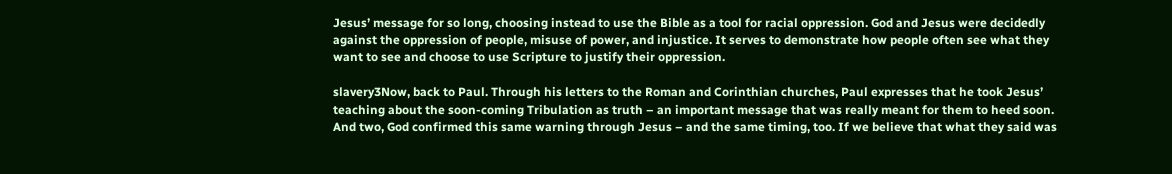Jesus’ message for so long, choosing instead to use the Bible as a tool for racial oppression. God and Jesus were decidedly against the oppression of people, misuse of power, and injustice. It serves to demonstrate how people often see what they want to see and choose to use Scripture to justify their oppression.

slavery3Now, back to Paul. Through his letters to the Roman and Corinthian churches, Paul expresses that he took Jesus’ teaching about the soon-coming Tribulation as truth – an important message that was really meant for them to heed soon. And two, God confirmed this same warning through Jesus – and the same timing, too. If we believe that what they said was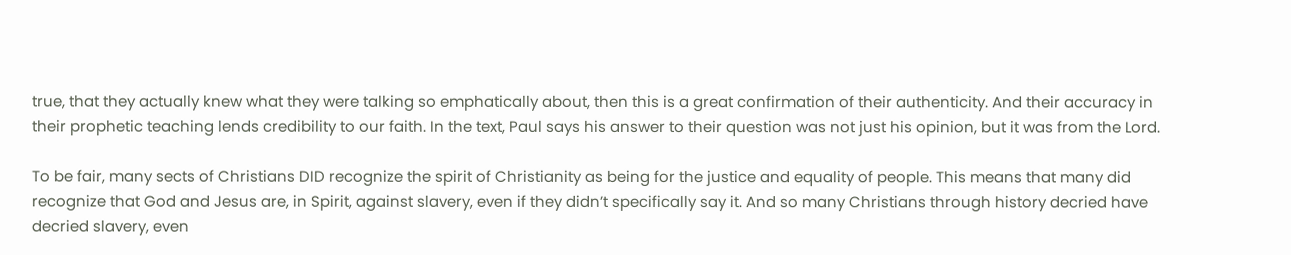true, that they actually knew what they were talking so emphatically about, then this is a great confirmation of their authenticity. And their accuracy in their prophetic teaching lends credibility to our faith. In the text, Paul says his answer to their question was not just his opinion, but it was from the Lord.

To be fair, many sects of Christians DID recognize the spirit of Christianity as being for the justice and equality of people. This means that many did recognize that God and Jesus are, in Spirit, against slavery, even if they didn’t specifically say it. And so many Christians through history decried have decried slavery, even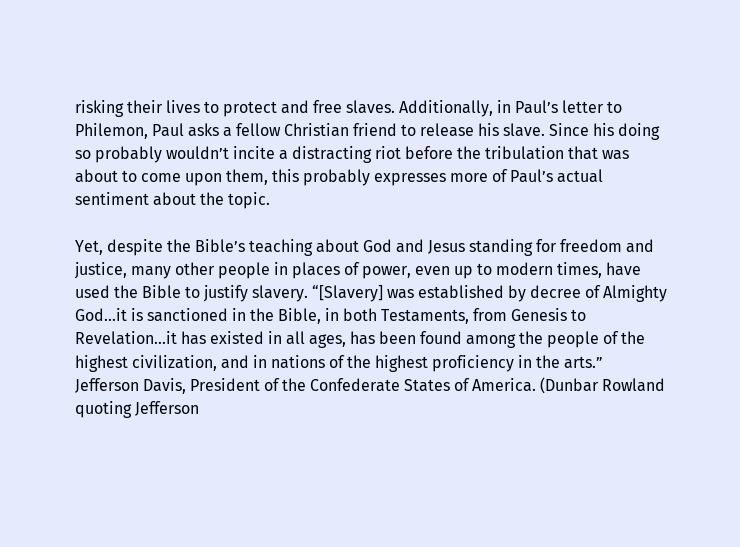risking their lives to protect and free slaves. Additionally, in Paul’s letter to Philemon, Paul asks a fellow Christian friend to release his slave. Since his doing so probably wouldn’t incite a distracting riot before the tribulation that was about to come upon them, this probably expresses more of Paul’s actual sentiment about the topic.

Yet, despite the Bible’s teaching about God and Jesus standing for freedom and justice, many other people in places of power, even up to modern times, have used the Bible to justify slavery. “[Slavery] was established by decree of Almighty God…it is sanctioned in the Bible, in both Testaments, from Genesis to Revelation…it has existed in all ages, has been found among the people of the highest civilization, and in nations of the highest proficiency in the arts.” Jefferson Davis, President of the Confederate States of America. (Dunbar Rowland quoting Jefferson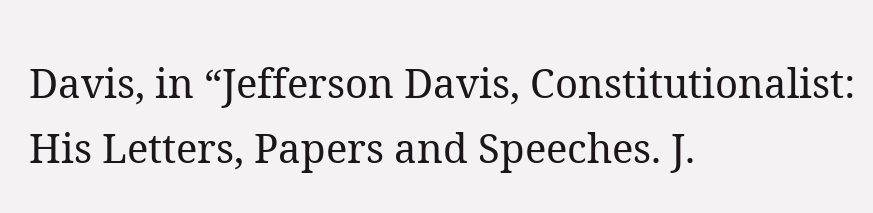Davis, in “Jefferson Davis, Constitutionalist: His Letters, Papers and Speeches. J.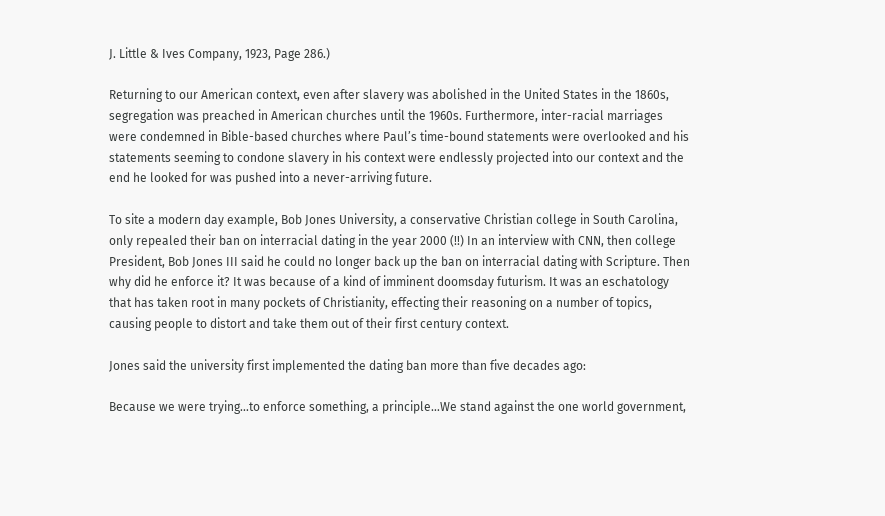J. Little & Ives Company, 1923, Page 286.)

Returning to our American context, even after slavery was abolished in the United States in the 1860s, segregation was preached in American churches until the 1960s. Furthermore, inter-racial marriages were condemned in Bible-based churches where Paul’s time-bound statements were overlooked and his statements seeming to condone slavery in his context were endlessly projected into our context and the end he looked for was pushed into a never-arriving future.

To site a modern day example, Bob Jones University, a conservative Christian college in South Carolina, only repealed their ban on interracial dating in the year 2000 (!!) In an interview with CNN, then college President, Bob Jones III said he could no longer back up the ban on interracial dating with Scripture. Then why did he enforce it? It was because of a kind of imminent doomsday futurism. It was an eschatology that has taken root in many pockets of Christianity, effecting their reasoning on a number of topics, causing people to distort and take them out of their first century context.

Jones said the university first implemented the dating ban more than five decades ago:

Because we were trying…to enforce something, a principle…We stand against the one world government,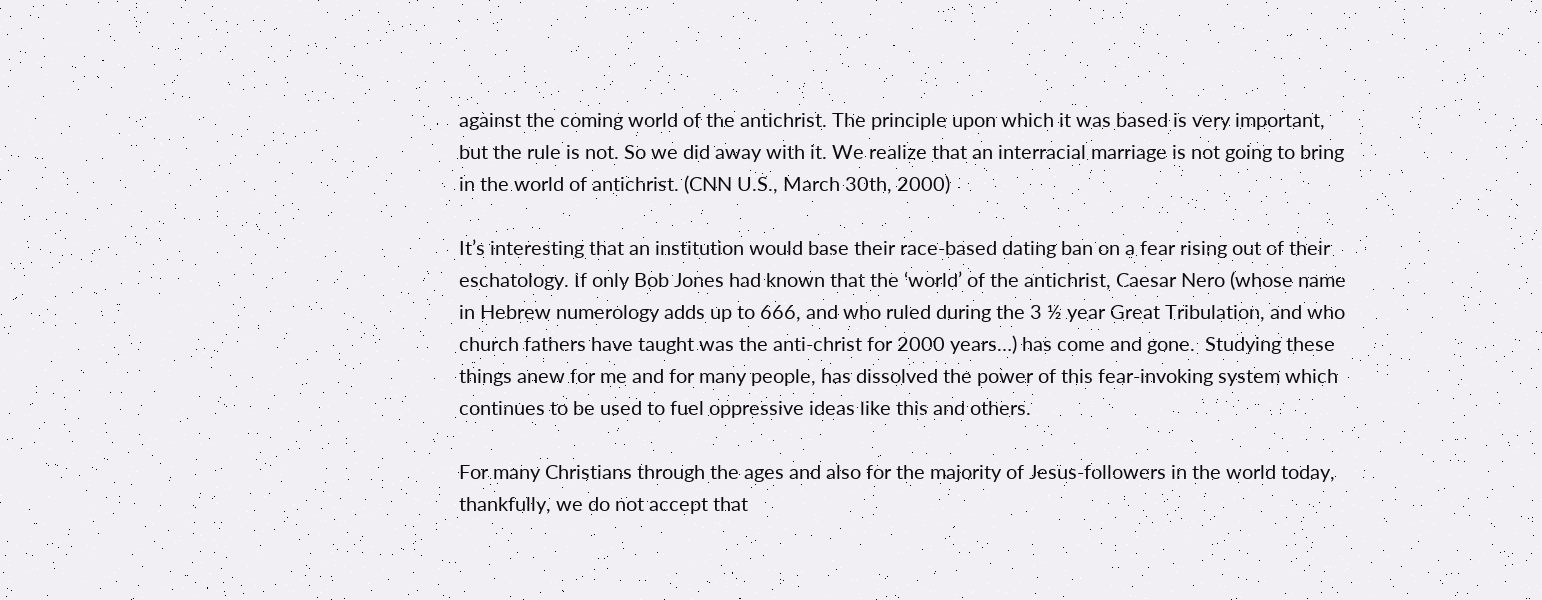against the coming world of the antichrist. The principle upon which it was based is very important, but the rule is not. So we did away with it. We realize that an interracial marriage is not going to bring in the world of antichrist. (CNN U.S., March 30th, 2000)

It’s interesting that an institution would base their race-based dating ban on a fear rising out of their eschatology. If only Bob Jones had known that the ‘world’ of the antichrist, Caesar Nero (whose name in Hebrew numerology adds up to 666, and who ruled during the 3 ½ year Great Tribulation, and who church fathers have taught was the anti-christ for 2000 years…) has come and gone.  Studying these things anew for me and for many people, has dissolved the power of this fear-invoking system which continues to be used to fuel oppressive ideas like this and others.

For many Christians through the ages and also for the majority of Jesus-followers in the world today, thankfully, we do not accept that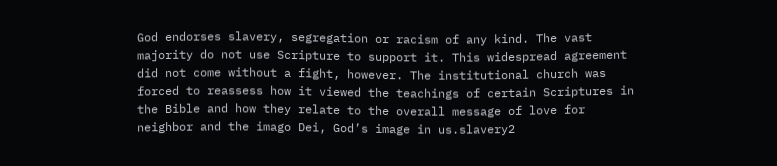God endorses slavery, segregation or racism of any kind. The vast majority do not use Scripture to support it. This widespread agreement did not come without a fight, however. The institutional church was forced to reassess how it viewed the teachings of certain Scriptures in the Bible and how they relate to the overall message of love for neighbor and the imago Dei, God’s image in us.slavery2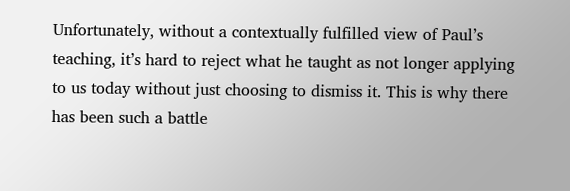Unfortunately, without a contextually fulfilled view of Paul’s teaching, it’s hard to reject what he taught as not longer applying to us today without just choosing to dismiss it. This is why there has been such a battle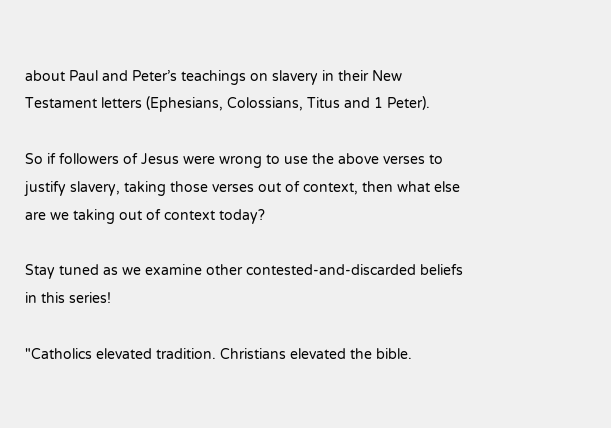about Paul and Peter’s teachings on slavery in their New Testament letters (Ephesians, Colossians, Titus and 1 Peter).

So if followers of Jesus were wrong to use the above verses to justify slavery, taking those verses out of context, then what else are we taking out of context today?

Stay tuned as we examine other contested-and-discarded beliefs in this series!

"Catholics elevated tradition. Christians elevated the bible.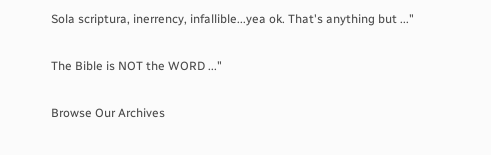Sola scriptura, inerrency, infallible...yea ok. That's anything but ..."

The Bible is NOT the WORD ..."

Browse Our Archives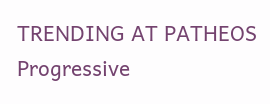TRENDING AT PATHEOS Progressive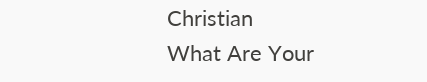Christian
What Are Your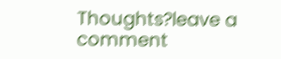Thoughts?leave a comment